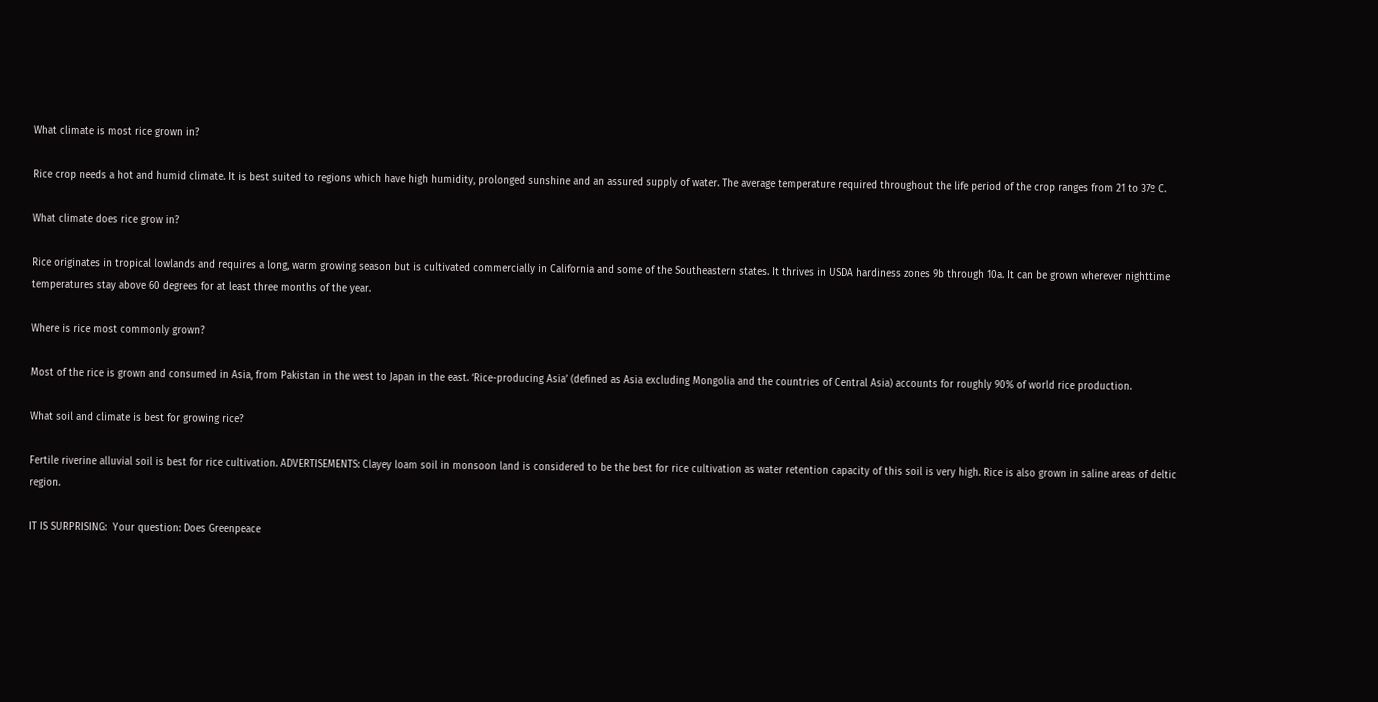What climate is most rice grown in?

Rice crop needs a hot and humid climate. It is best suited to regions which have high humidity, prolonged sunshine and an assured supply of water. The average temperature required throughout the life period of the crop ranges from 21 to 37º C.

What climate does rice grow in?

Rice originates in tropical lowlands and requires a long, warm growing season but is cultivated commercially in California and some of the Southeastern states. It thrives in USDA hardiness zones 9b through 10a. It can be grown wherever nighttime temperatures stay above 60 degrees for at least three months of the year.

Where is rice most commonly grown?

Most of the rice is grown and consumed in Asia, from Pakistan in the west to Japan in the east. ‘Rice-producing Asia’ (defined as Asia excluding Mongolia and the countries of Central Asia) accounts for roughly 90% of world rice production.

What soil and climate is best for growing rice?

Fertile riverine alluvial soil is best for rice cultivation. ADVERTISEMENTS: Clayey loam soil in monsoon land is considered to be the best for rice cultivation as water retention capacity of this soil is very high. Rice is also grown in saline areas of deltic region.

IT IS SURPRISING:  Your question: Does Greenpeace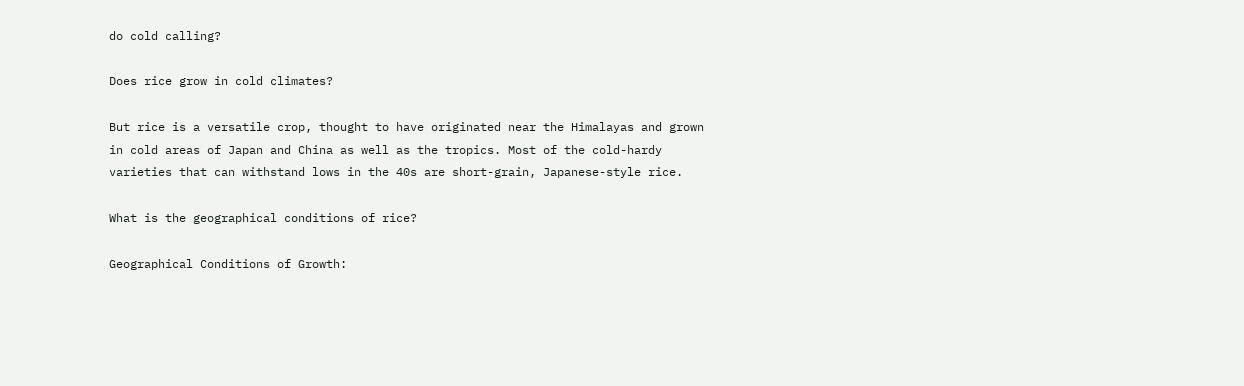do cold calling?

Does rice grow in cold climates?

But rice is a versatile crop, thought to have originated near the Himalayas and grown in cold areas of Japan and China as well as the tropics. Most of the cold-hardy varieties that can withstand lows in the 40s are short-grain, Japanese-style rice.

What is the geographical conditions of rice?

Geographical Conditions of Growth: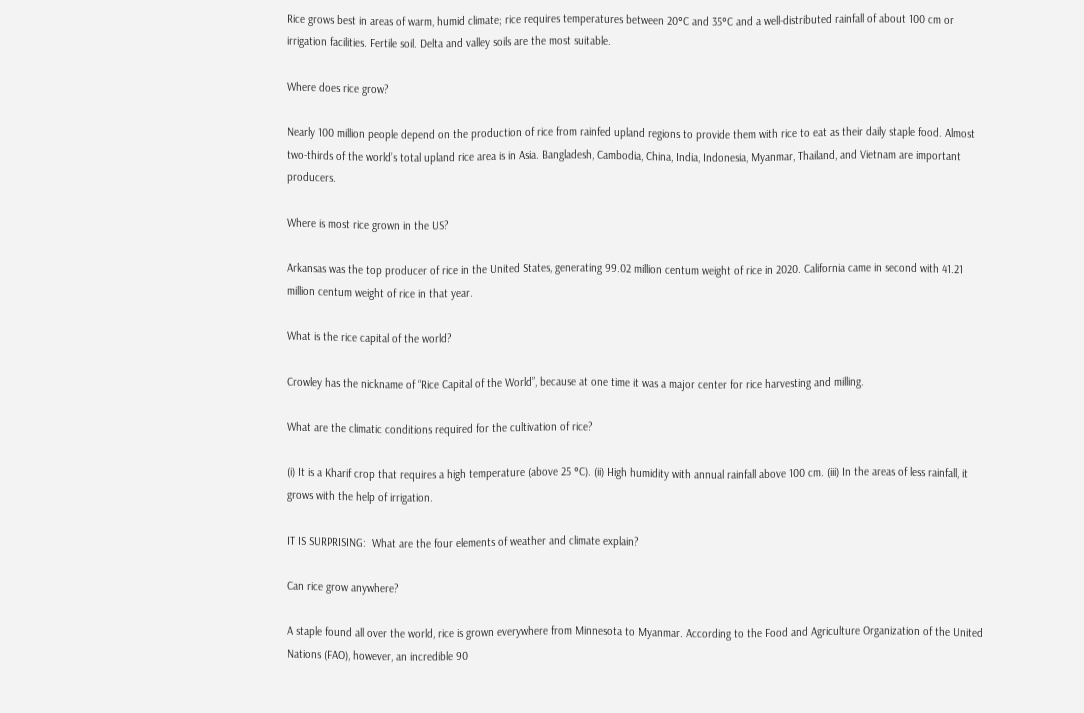Rice grows best in areas of warm, humid climate; rice requires temperatures between 20°C and 35°C and a well-distributed rainfall of about 100 cm or irrigation facilities. Fertile soil. Delta and valley soils are the most suitable.

Where does rice grow?

Nearly 100 million people depend on the production of rice from rainfed upland regions to provide them with rice to eat as their daily staple food. Almost two-thirds of the world’s total upland rice area is in Asia. Bangladesh, Cambodia, China, India, Indonesia, Myanmar, Thailand, and Vietnam are important producers.

Where is most rice grown in the US?

Arkansas was the top producer of rice in the United States, generating 99.02 million centum weight of rice in 2020. California came in second with 41.21 million centum weight of rice in that year.

What is the rice capital of the world?

Crowley has the nickname of “Rice Capital of the World”, because at one time it was a major center for rice harvesting and milling.

What are the climatic conditions required for the cultivation of rice?

(i) It is a Kharif crop that requires a high temperature (above 25 °C). (ii) High humidity with annual rainfall above 100 cm. (iii) In the areas of less rainfall, it grows with the help of irrigation.

IT IS SURPRISING:  What are the four elements of weather and climate explain?

Can rice grow anywhere?

A staple found all over the world, rice is grown everywhere from Minnesota to Myanmar. According to the Food and Agriculture Organization of the United Nations (FAO), however, an incredible 90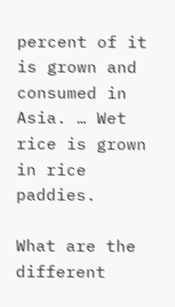percent of it is grown and consumed in Asia. … Wet rice is grown in rice paddies.

What are the different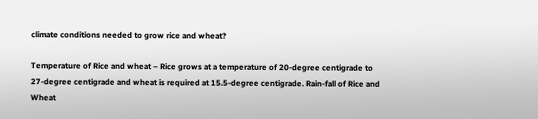climate conditions needed to grow rice and wheat?

Temperature of Rice and wheat – Rice grows at a temperature of 20-degree centigrade to 27-degree centigrade and wheat is required at 15.5-degree centigrade. Rain-fall of Rice and Wheat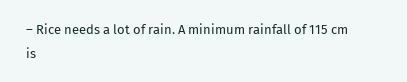– Rice needs a lot of rain. A minimum rainfall of 115 cm is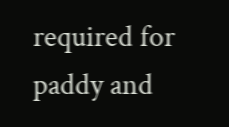required for paddy and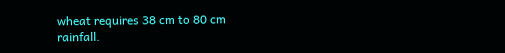wheat requires 38 cm to 80 cm rainfall.